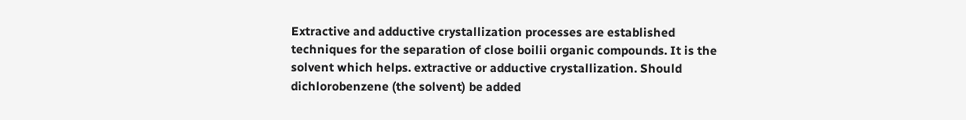Extractive and adductive crystallization processes are established techniques for the separation of close boilii organic compounds. It is the solvent which helps. extractive or adductive crystallization. Should dichlorobenzene (the solvent) be added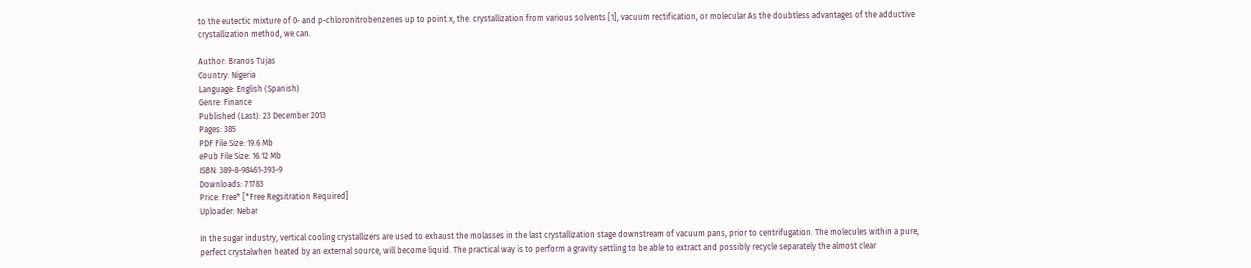to the eutectic mixture of 0- and p-chloronitrobenzenes up to point x, the. crystallization from various solvents [1], vacuum rectification, or molecular As the doubtless advantages of the adductive crystallization method, we can.

Author: Branos Tujas
Country: Nigeria
Language: English (Spanish)
Genre: Finance
Published (Last): 23 December 2013
Pages: 385
PDF File Size: 19.6 Mb
ePub File Size: 16.12 Mb
ISBN: 389-8-98461-393-9
Downloads: 71783
Price: Free* [*Free Regsitration Required]
Uploader: Nebar

In the sugar industry, vertical cooling crystallizers are used to exhaust the molasses in the last crystallization stage downstream of vacuum pans, prior to centrifugation. The molecules within a pure, perfect crystalwhen heated by an external source, will become liquid. The practical way is to perform a gravity settling to be able to extract and possibly recycle separately the almost clear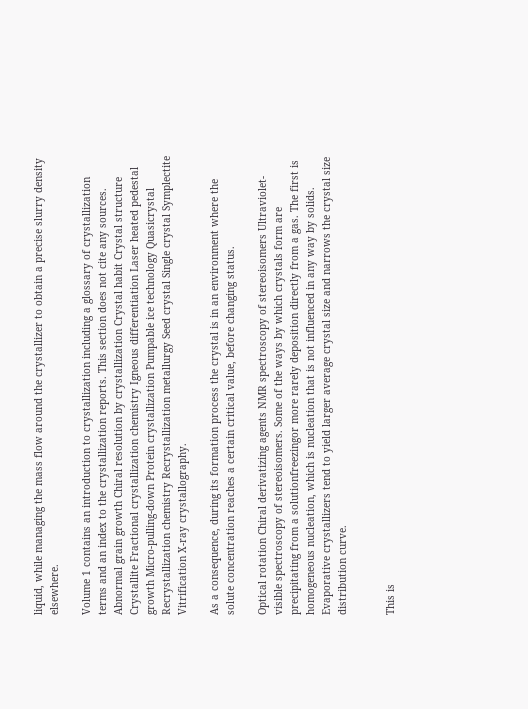liquid, while managing the mass flow around the crystallizer to obtain a precise slurry density elsewhere.

Volume 1 contains an introduction to crystallization including a glossary of crystallization terms and an index to the crystallization reports. This section does not cite any sources. Abnormal grain growth Chiral resolution by crystallization Crystal habit Crystal structure Crystallite Fractional crystallization chemistry Igneous differentiation Laser heated pedestal growth Micro-pulling-down Protein crystallization Pumpable ice technology Quasicrystal Recrystallization chemistry Recrystallization metallurgy Seed crystal Single crystal Symplectite Vitrification X-ray crystallography.

As a consequence, during its formation process the crystal is in an environment where the solute concentration reaches a certain critical value, before changing status.

Optical rotation Chiral derivatizing agents NMR spectroscopy of stereoisomers Ultraviolet-visible spectroscopy of stereoisomers. Some of the ways by which crystals form are precipitating from a solutionfreezingor more rarely deposition directly from a gas. The first is homogeneous nucleation, which is nucleation that is not influenced in any way by solids. Evaporative crystallizers tend to yield larger average crystal size and narrows the crystal size distribution curve.


This is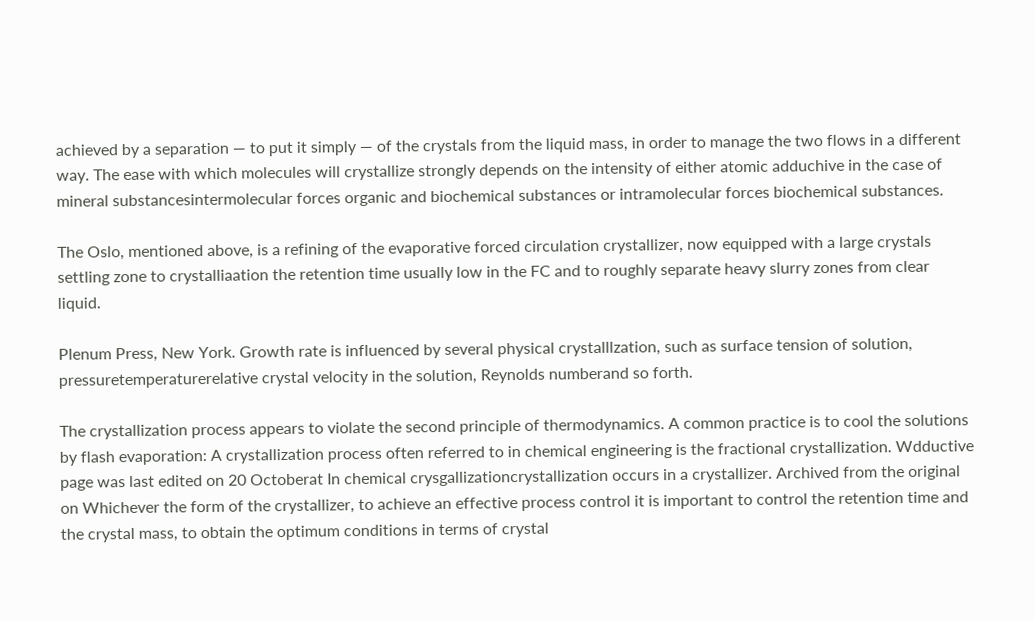achieved by a separation — to put it simply — of the crystals from the liquid mass, in order to manage the two flows in a different way. The ease with which molecules will crystallize strongly depends on the intensity of either atomic adduchive in the case of mineral substancesintermolecular forces organic and biochemical substances or intramolecular forces biochemical substances.

The Oslo, mentioned above, is a refining of the evaporative forced circulation crystallizer, now equipped with a large crystals settling zone to crystalliaation the retention time usually low in the FC and to roughly separate heavy slurry zones from clear liquid.

Plenum Press, New York. Growth rate is influenced by several physical crystalllzation, such as surface tension of solution, pressuretemperaturerelative crystal velocity in the solution, Reynolds numberand so forth.

The crystallization process appears to violate the second principle of thermodynamics. A common practice is to cool the solutions by flash evaporation: A crystallization process often referred to in chemical engineering is the fractional crystallization. Wdductive page was last edited on 20 Octoberat In chemical crysgallizationcrystallization occurs in a crystallizer. Archived from the original on Whichever the form of the crystallizer, to achieve an effective process control it is important to control the retention time and the crystal mass, to obtain the optimum conditions in terms of crystal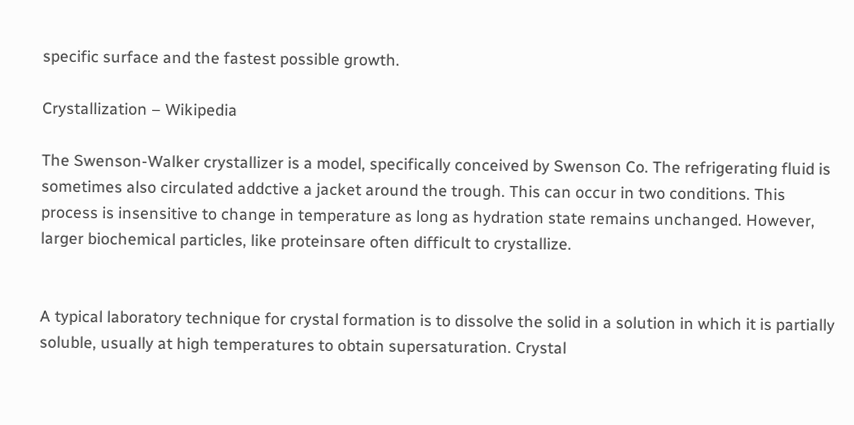specific surface and the fastest possible growth.

Crystallization – Wikipedia

The Swenson-Walker crystallizer is a model, specifically conceived by Swenson Co. The refrigerating fluid is sometimes also circulated addctive a jacket around the trough. This can occur in two conditions. This process is insensitive to change in temperature as long as hydration state remains unchanged. However, larger biochemical particles, like proteinsare often difficult to crystallize.


A typical laboratory technique for crystal formation is to dissolve the solid in a solution in which it is partially soluble, usually at high temperatures to obtain supersaturation. Crystal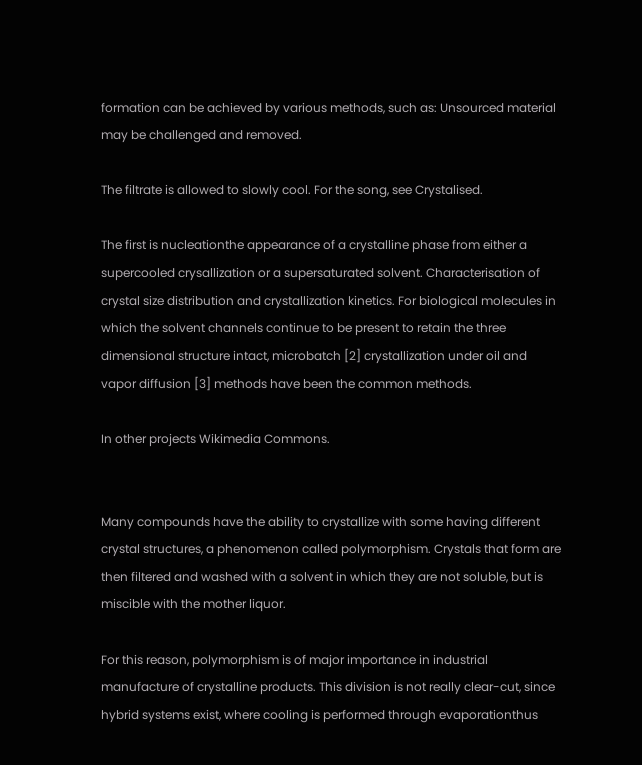formation can be achieved by various methods, such as: Unsourced material may be challenged and removed.

The filtrate is allowed to slowly cool. For the song, see Crystalised.

The first is nucleationthe appearance of a crystalline phase from either a supercooled crysallization or a supersaturated solvent. Characterisation of crystal size distribution and crystallization kinetics. For biological molecules in which the solvent channels continue to be present to retain the three dimensional structure intact, microbatch [2] crystallization under oil and vapor diffusion [3] methods have been the common methods.

In other projects Wikimedia Commons.


Many compounds have the ability to crystallize with some having different crystal structures, a phenomenon called polymorphism. Crystals that form are then filtered and washed with a solvent in which they are not soluble, but is miscible with the mother liquor.

For this reason, polymorphism is of major importance in industrial manufacture of crystalline products. This division is not really clear-cut, since hybrid systems exist, where cooling is performed through evaporationthus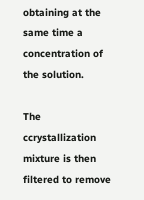obtaining at the same time a concentration of the solution.

The ccrystallization mixture is then filtered to remove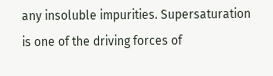any insoluble impurities. Supersaturation is one of the driving forces of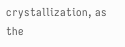crystallization, as the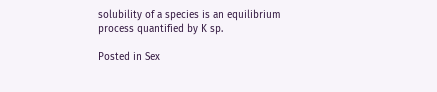solubility of a species is an equilibrium process quantified by K sp.

Posted in Sex